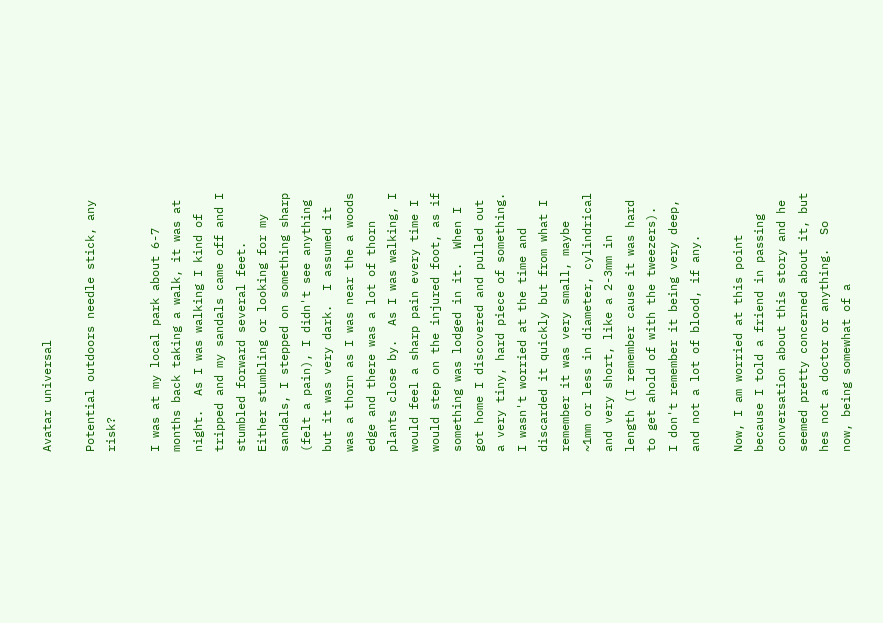Avatar universal

Potential outdoors needle stick, any risk?

I was at my local park about 6-7 months back taking a walk, it was at night.  As I was walking I kind of tripped and my sandals came off and I stumbled forward several feet.  Either stumbling or looking for my sandals, I stepped on something sharp (felt a pain), I didn't see anything but it was very dark.  I assumed it was a thorn as I was near the a woods edge and there was a lot of thorn plants close by.  As I was walking, I would feel a sharp pain every time I would step on the injured foot, as if something was lodged in it.  When I got home I discovered and pulled out a very tiny, hard piece of something.  I wasn't worried at the time and discarded it quickly but from what I remember it was very small, maybe ~1mm or less in diameter, cylindrical and very short, like a 2-3mm in length (I remember cause it was hard to get ahold of with the tweezers).  I don't remember it being very deep, and not a lot of blood, if any.

Now, I am worried at this point because I told a friend in passing conversation about this story and he seemed pretty concerned about it, but hes not a doctor or anything.  So now, being somewhat of a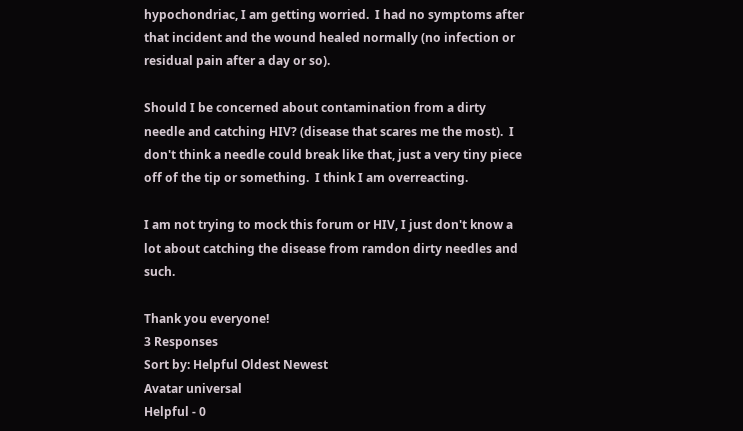hypochondriac, I am getting worried.  I had no symptoms after that incident and the wound healed normally (no infection or residual pain after a day or so).

Should I be concerned about contamination from a dirty needle and catching HIV? (disease that scares me the most).  I don't think a needle could break like that, just a very tiny piece off of the tip or something.  I think I am overreacting.

I am not trying to mock this forum or HIV, I just don't know a lot about catching the disease from ramdon dirty needles and such.

Thank you everyone!
3 Responses
Sort by: Helpful Oldest Newest
Avatar universal
Helpful - 0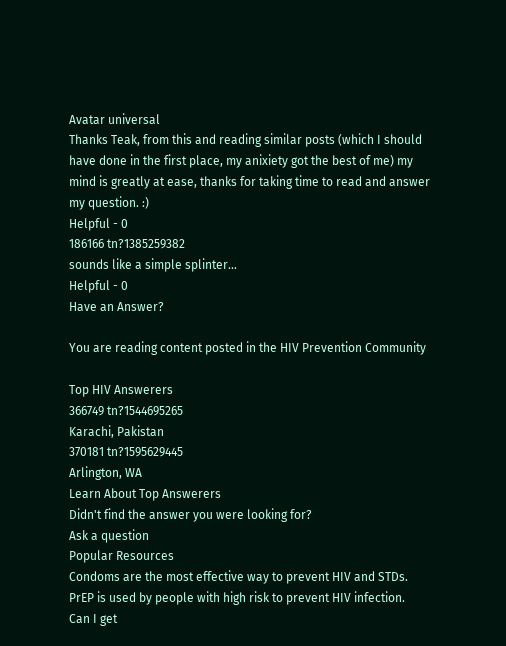Avatar universal
Thanks Teak, from this and reading similar posts (which I should have done in the first place, my anixiety got the best of me) my mind is greatly at ease, thanks for taking time to read and answer my question. :)
Helpful - 0
186166 tn?1385259382
sounds like a simple splinter...
Helpful - 0
Have an Answer?

You are reading content posted in the HIV Prevention Community

Top HIV Answerers
366749 tn?1544695265
Karachi, Pakistan
370181 tn?1595629445
Arlington, WA
Learn About Top Answerers
Didn't find the answer you were looking for?
Ask a question
Popular Resources
Condoms are the most effective way to prevent HIV and STDs.
PrEP is used by people with high risk to prevent HIV infection.
Can I get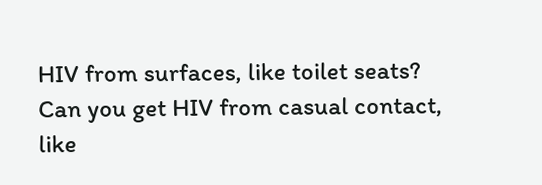HIV from surfaces, like toilet seats?
Can you get HIV from casual contact, like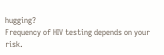hugging?
Frequency of HIV testing depends on your risk.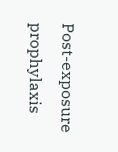Post-exposure prophylaxis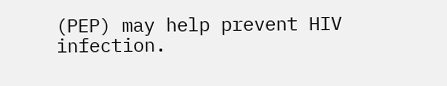(PEP) may help prevent HIV infection.